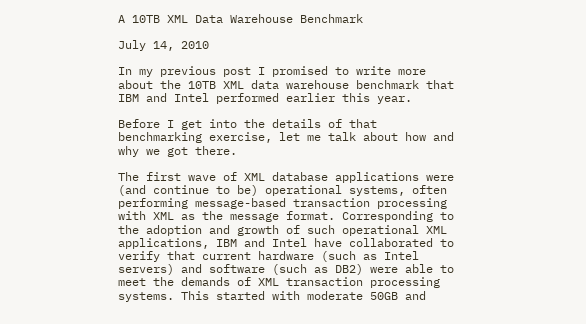A 10TB XML Data Warehouse Benchmark

July 14, 2010

In my previous post I promised to write more about the 10TB XML data warehouse benchmark that IBM and Intel performed earlier this year.

Before I get into the details of that benchmarking exercise, let me talk about how and why we got there.

The first wave of XML database applications were (and continue to be) operational systems, often performing message-based transaction processing with XML as the message format. Corresponding to the adoption and growth of such operational XML applications, IBM and Intel have collaborated to verify that current hardware (such as Intel servers) and software (such as DB2) were able to meet the demands of XML transaction processing systems. This started with moderate 50GB and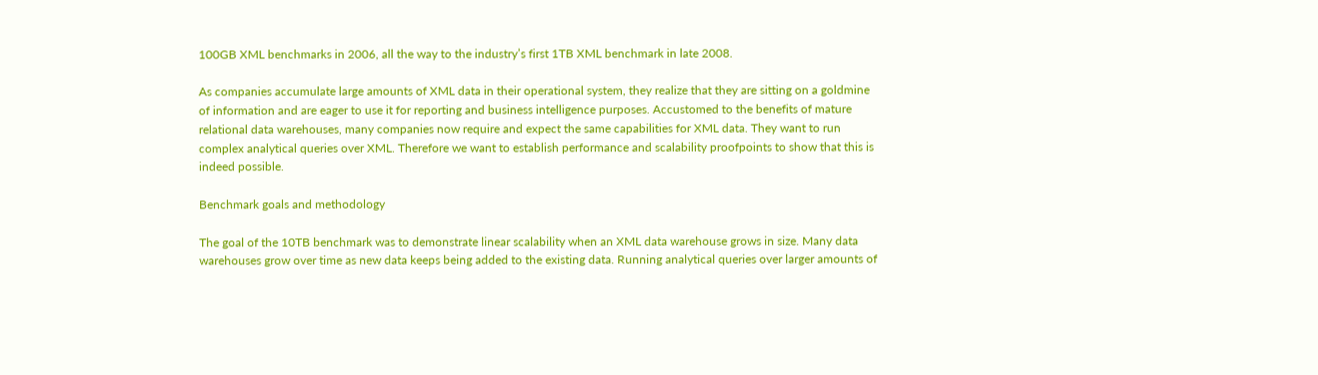100GB XML benchmarks in 2006, all the way to the industry’s first 1TB XML benchmark in late 2008.

As companies accumulate large amounts of XML data in their operational system, they realize that they are sitting on a goldmine of information and are eager to use it for reporting and business intelligence purposes. Accustomed to the benefits of mature relational data warehouses, many companies now require and expect the same capabilities for XML data. They want to run complex analytical queries over XML. Therefore we want to establish performance and scalability proofpoints to show that this is indeed possible.

Benchmark goals and methodology

The goal of the 10TB benchmark was to demonstrate linear scalability when an XML data warehouse grows in size. Many data warehouses grow over time as new data keeps being added to the existing data. Running analytical queries over larger amounts of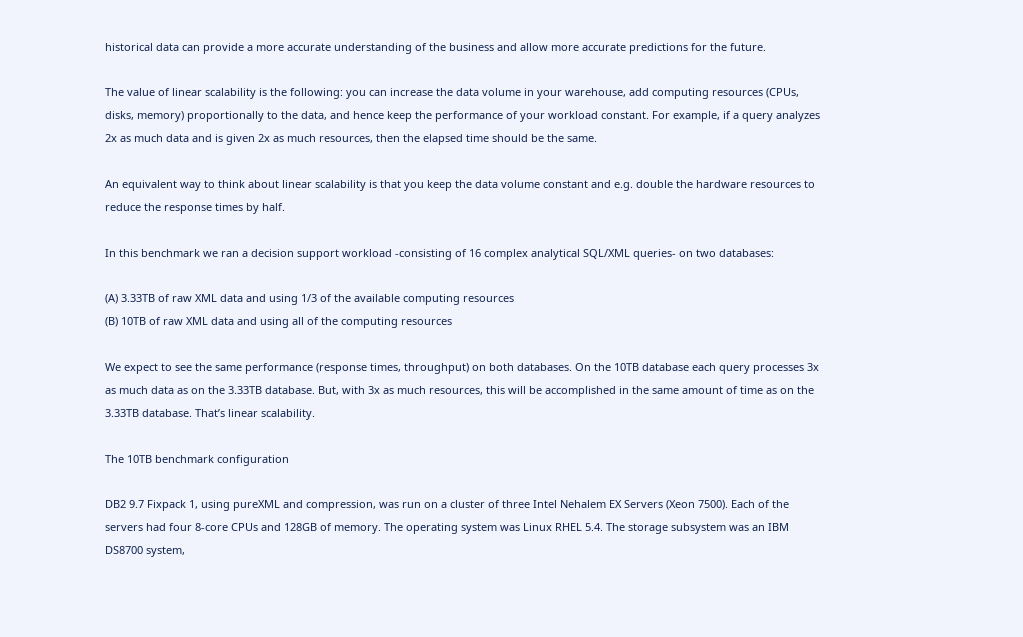historical data can provide a more accurate understanding of the business and allow more accurate predictions for the future.

The value of linear scalability is the following: you can increase the data volume in your warehouse, add computing resources (CPUs, disks, memory) proportionally to the data, and hence keep the performance of your workload constant. For example, if a query analyzes 2x as much data and is given 2x as much resources, then the elapsed time should be the same.

An equivalent way to think about linear scalability is that you keep the data volume constant and e.g. double the hardware resources to reduce the response times by half.

In this benchmark we ran a decision support workload -consisting of 16 complex analytical SQL/XML queries- on two databases:

(A) 3.33TB of raw XML data and using 1/3 of the available computing resources
(B) 10TB of raw XML data and using all of the computing resources

We expect to see the same performance (response times, throughput) on both databases. On the 10TB database each query processes 3x as much data as on the 3.33TB database. But, with 3x as much resources, this will be accomplished in the same amount of time as on the 3.33TB database. That’s linear scalability.

The 10TB benchmark configuration

DB2 9.7 Fixpack 1, using pureXML and compression, was run on a cluster of three Intel Nehalem EX Servers (Xeon 7500). Each of the servers had four 8-core CPUs and 128GB of memory. The operating system was Linux RHEL 5.4. The storage subsystem was an IBM DS8700 system,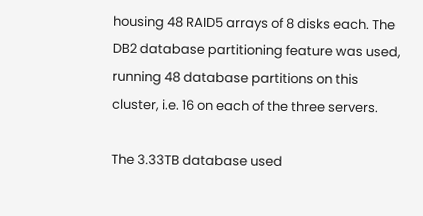housing 48 RAID5 arrays of 8 disks each. The DB2 database partitioning feature was used, running 48 database partitions on this cluster, i.e. 16 on each of the three servers.

The 3.33TB database used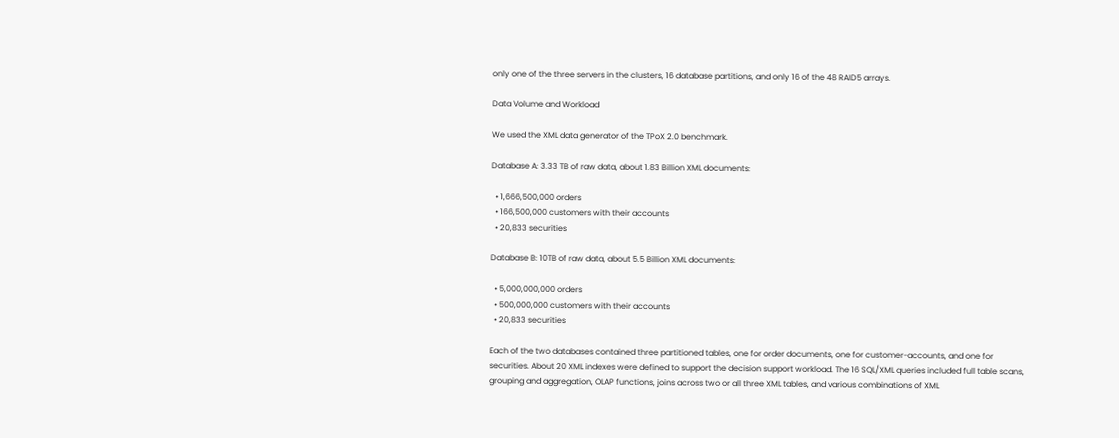only one of the three servers in the clusters, 16 database partitions, and only 16 of the 48 RAID5 arrays.

Data Volume and Workload

We used the XML data generator of the TPoX 2.0 benchmark.

Database A: 3.33 TB of raw data, about 1.83 Billion XML documents:

  • 1,666,500,000 orders
  • 166,500,000 customers with their accounts
  • 20,833 securities

Database B: 10TB of raw data, about 5.5 Billion XML documents:

  • 5,000,000,000 orders
  • 500,000,000 customers with their accounts
  • 20,833 securities

Each of the two databases contained three partitioned tables, one for order documents, one for customer-accounts, and one for securities. About 20 XML indexes were defined to support the decision support workload. The 16 SQL/XML queries included full table scans, grouping and aggregation, OLAP functions, joins across two or all three XML tables, and various combinations of XML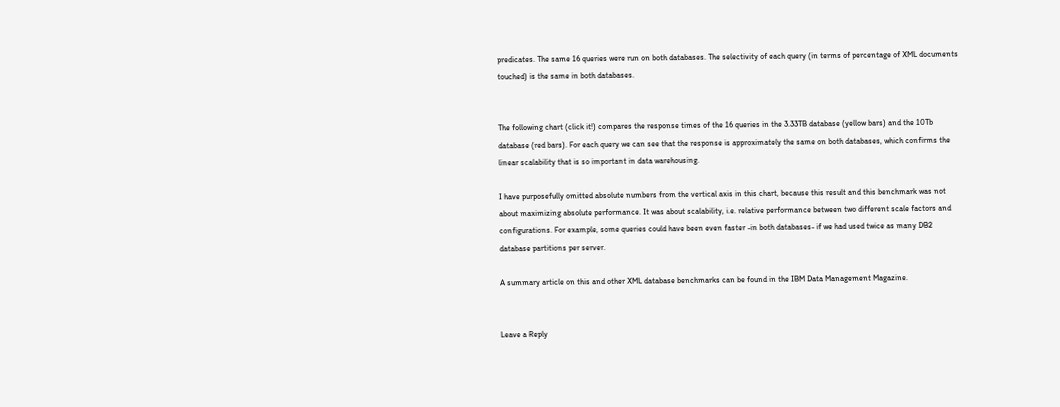predicates. The same 16 queries were run on both databases. The selectivity of each query (in terms of percentage of XML documents touched) is the same in both databases.


The following chart (click it!) compares the response times of the 16 queries in the 3.33TB database (yellow bars) and the 10Tb database (red bars). For each query we can see that the response is approximately the same on both databases, which confirms the linear scalability that is so important in data warehousing.

I have purposefully omitted absolute numbers from the vertical axis in this chart, because this result and this benchmark was not about maximizing absolute performance. It was about scalability, i.e. relative performance between two different scale factors and configurations. For example, some queries could have been even faster -in both databases- if we had used twice as many DB2 database partitions per server.

A summary article on this and other XML database benchmarks can be found in the IBM Data Management Magazine.


Leave a Reply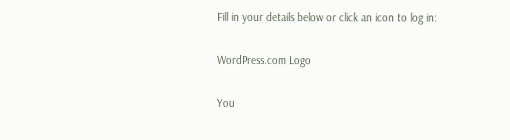Fill in your details below or click an icon to log in:

WordPress.com Logo

You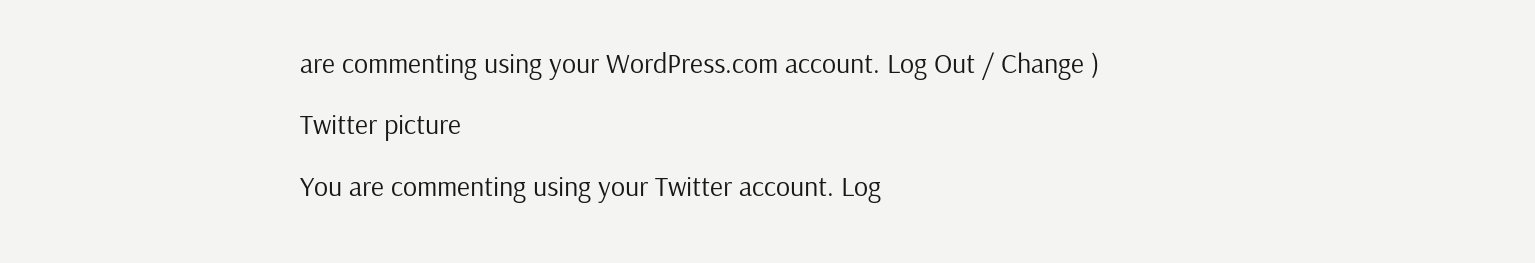are commenting using your WordPress.com account. Log Out / Change )

Twitter picture

You are commenting using your Twitter account. Log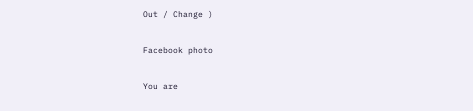Out / Change )

Facebook photo

You are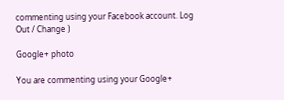commenting using your Facebook account. Log Out / Change )

Google+ photo

You are commenting using your Google+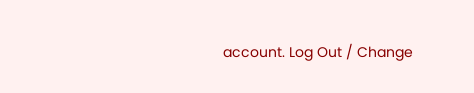account. Log Out / Change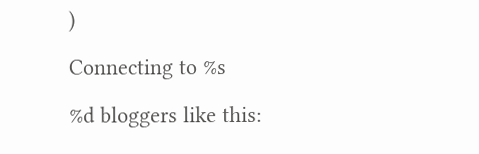)

Connecting to %s

%d bloggers like this: